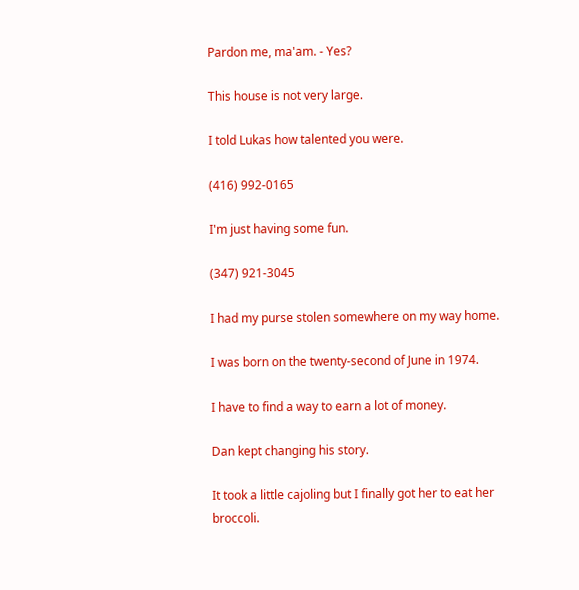Pardon me, ma'am. - Yes?

This house is not very large.

I told Lukas how talented you were.

(416) 992-0165

I'm just having some fun.

(347) 921-3045

I had my purse stolen somewhere on my way home.

I was born on the twenty-second of June in 1974.

I have to find a way to earn a lot of money.

Dan kept changing his story.

It took a little cajoling but I finally got her to eat her broccoli.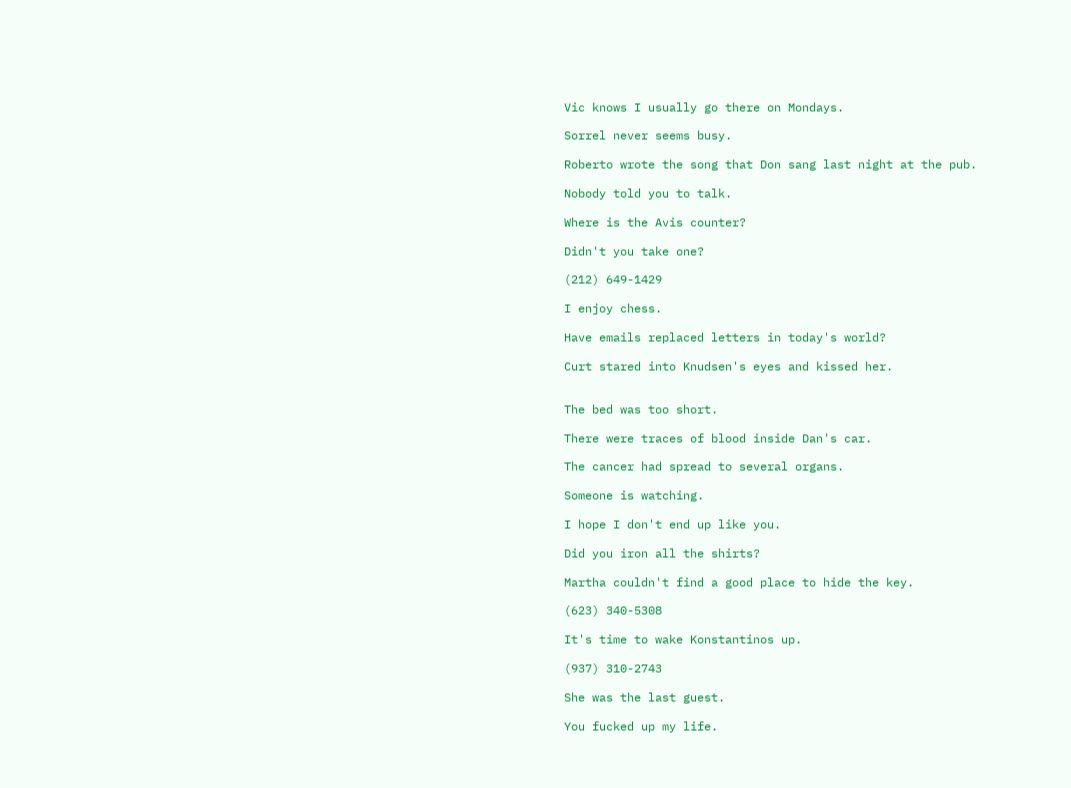Vic knows I usually go there on Mondays.

Sorrel never seems busy.

Roberto wrote the song that Don sang last night at the pub.

Nobody told you to talk.

Where is the Avis counter?

Didn't you take one?

(212) 649-1429

I enjoy chess.

Have emails replaced letters in today's world?

Curt stared into Knudsen's eyes and kissed her.


The bed was too short.

There were traces of blood inside Dan's car.

The cancer had spread to several organs.

Someone is watching.

I hope I don't end up like you.

Did you iron all the shirts?

Martha couldn't find a good place to hide the key.

(623) 340-5308

It's time to wake Konstantinos up.

(937) 310-2743

She was the last guest.

You fucked up my life.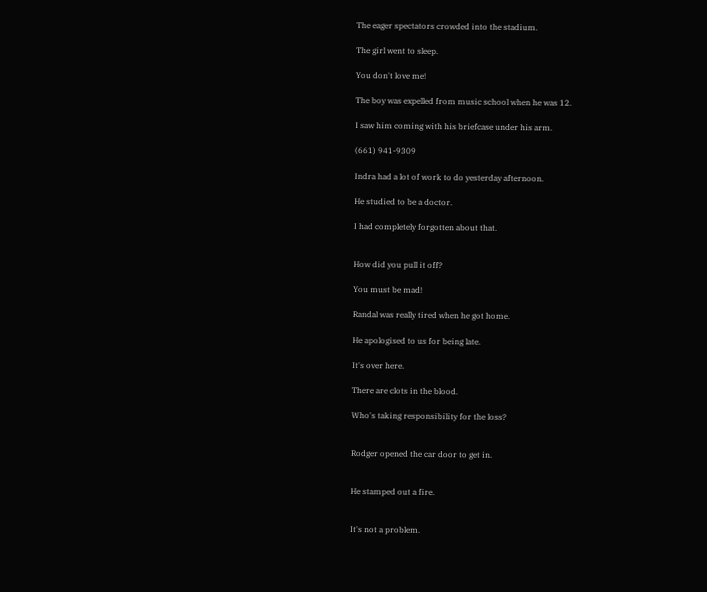The eager spectators crowded into the stadium.

The girl went to sleep.

You don't love me!

The boy was expelled from music school when he was 12.

I saw him coming with his briefcase under his arm.

(661) 941-9309

Indra had a lot of work to do yesterday afternoon.

He studied to be a doctor.

I had completely forgotten about that.


How did you pull it off?

You must be mad!

Randal was really tired when he got home.

He apologised to us for being late.

It's over here.

There are clots in the blood.

Who's taking responsibility for the loss?


Rodger opened the car door to get in.


He stamped out a fire.


It's not a problem.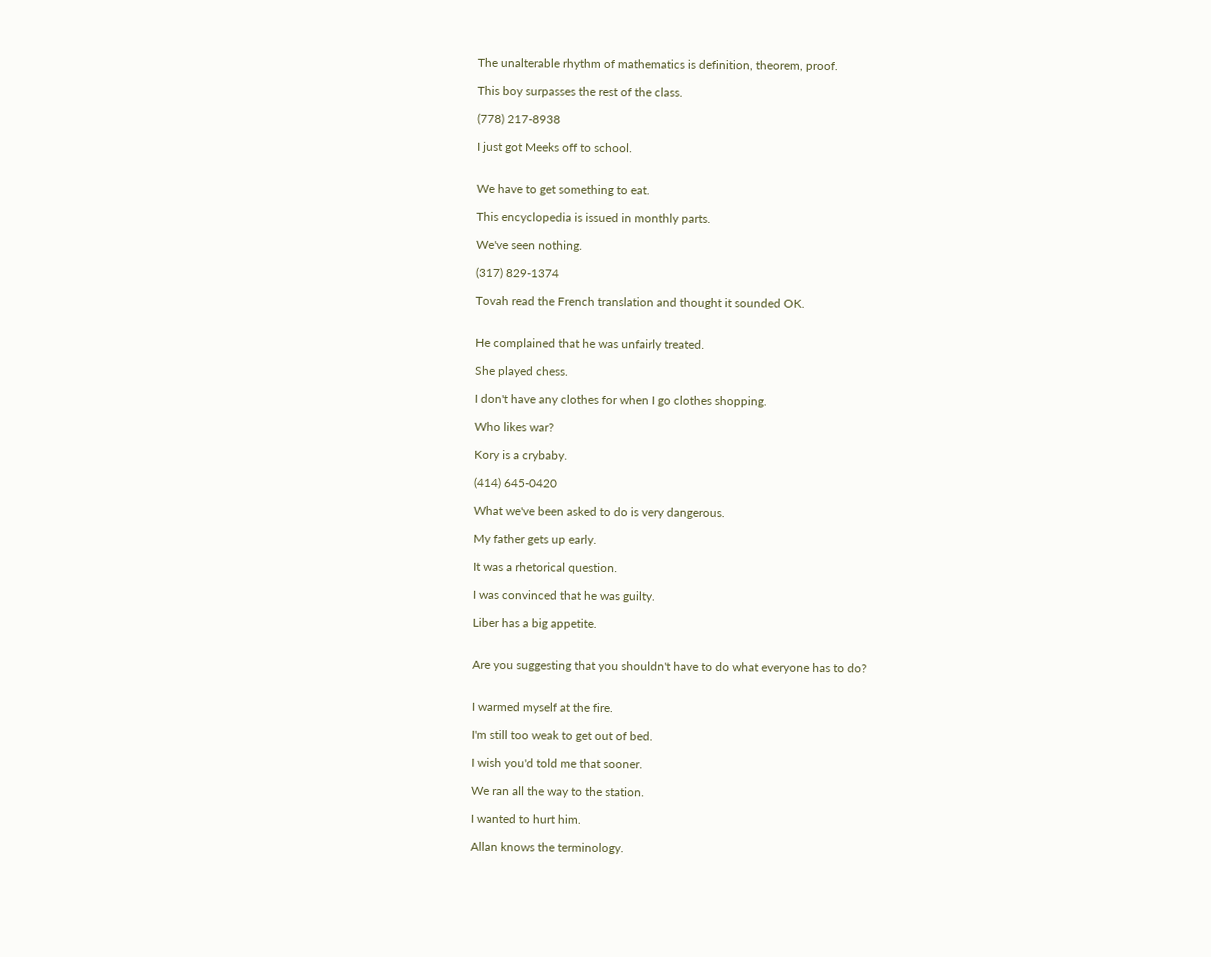The unalterable rhythm of mathematics is definition, theorem, proof.

This boy surpasses the rest of the class.

(778) 217-8938

I just got Meeks off to school.


We have to get something to eat.

This encyclopedia is issued in monthly parts.

We've seen nothing.

(317) 829-1374

Tovah read the French translation and thought it sounded OK.


He complained that he was unfairly treated.

She played chess.

I don't have any clothes for when I go clothes shopping.

Who likes war?

Kory is a crybaby.

(414) 645-0420

What we've been asked to do is very dangerous.

My father gets up early.

It was a rhetorical question.

I was convinced that he was guilty.

Liber has a big appetite.


Are you suggesting that you shouldn't have to do what everyone has to do?


I warmed myself at the fire.

I'm still too weak to get out of bed.

I wish you'd told me that sooner.

We ran all the way to the station.

I wanted to hurt him.

Allan knows the terminology.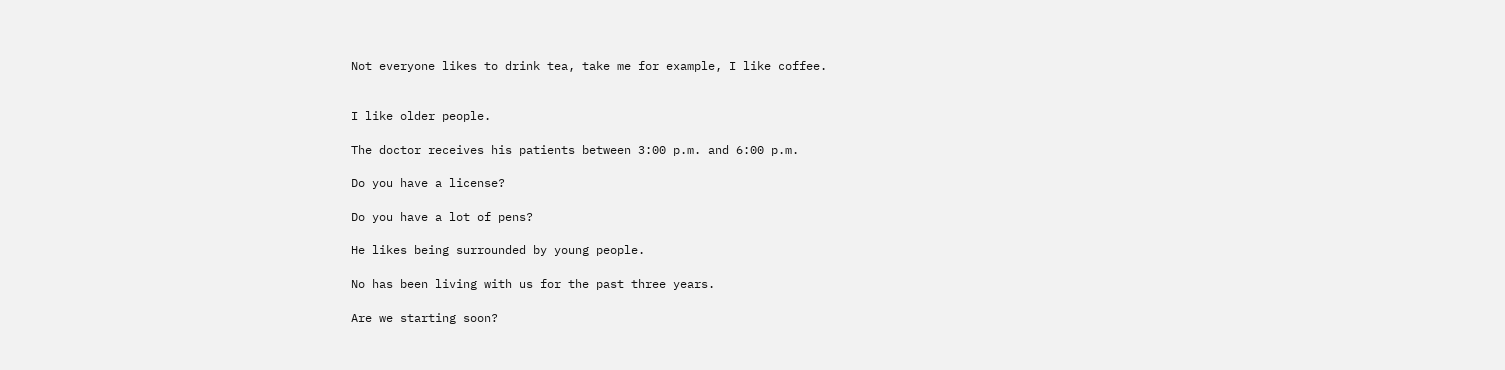Not everyone likes to drink tea, take me for example, I like coffee.


I like older people.

The doctor receives his patients between 3:00 p.m. and 6:00 p.m.

Do you have a license?

Do you have a lot of pens?

He likes being surrounded by young people.

No has been living with us for the past three years.

Are we starting soon?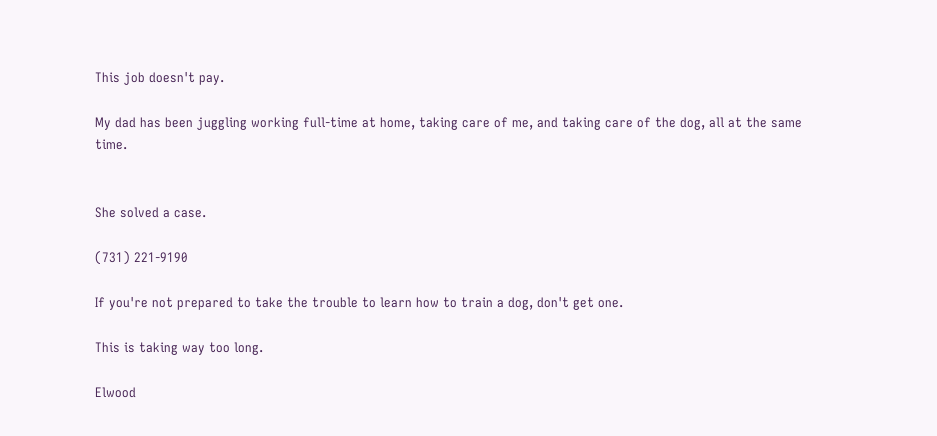This job doesn't pay.

My dad has been juggling working full-time at home, taking care of me, and taking care of the dog, all at the same time.


She solved a case.

(731) 221-9190

If you're not prepared to take the trouble to learn how to train a dog, don't get one.

This is taking way too long.

Elwood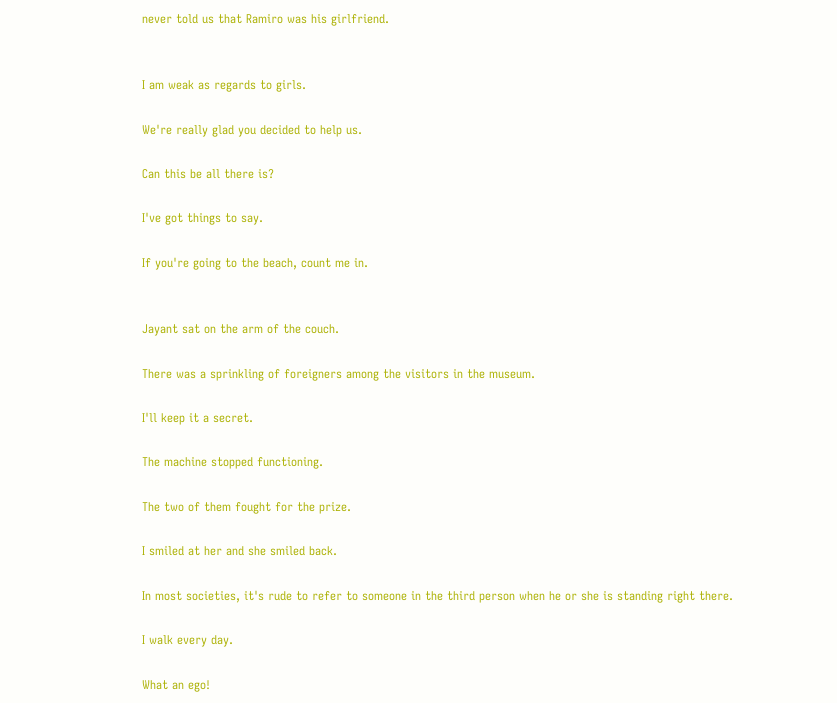never told us that Ramiro was his girlfriend.


I am weak as regards to girls.

We're really glad you decided to help us.

Can this be all there is?

I've got things to say.

If you're going to the beach, count me in.


Jayant sat on the arm of the couch.

There was a sprinkling of foreigners among the visitors in the museum.

I'll keep it a secret.

The machine stopped functioning.

The two of them fought for the prize.

I smiled at her and she smiled back.

In most societies, it's rude to refer to someone in the third person when he or she is standing right there.

I walk every day.

What an ego!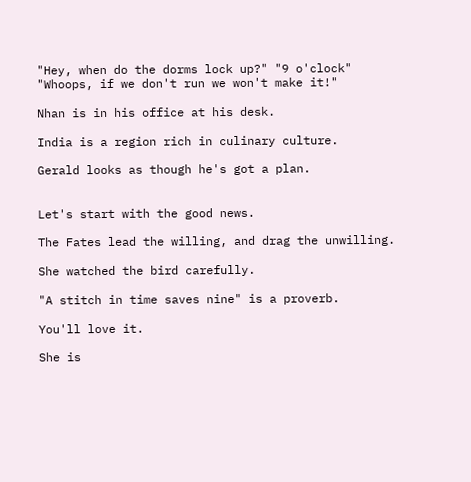"Hey, when do the dorms lock up?" "9 o'clock" "Whoops, if we don't run we won't make it!"

Nhan is in his office at his desk.

India is a region rich in culinary culture.

Gerald looks as though he's got a plan.


Let's start with the good news.

The Fates lead the willing, and drag the unwilling.

She watched the bird carefully.

"A stitch in time saves nine" is a proverb.

You'll love it.

She is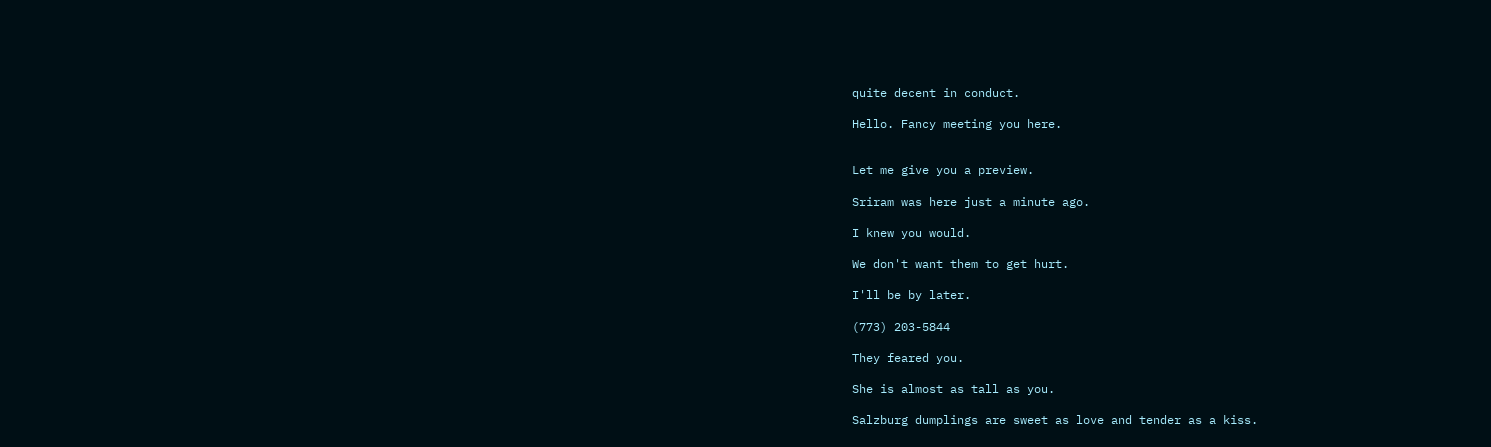quite decent in conduct.

Hello. Fancy meeting you here.


Let me give you a preview.

Sriram was here just a minute ago.

I knew you would.

We don't want them to get hurt.

I'll be by later.

(773) 203-5844

They feared you.

She is almost as tall as you.

Salzburg dumplings are sweet as love and tender as a kiss.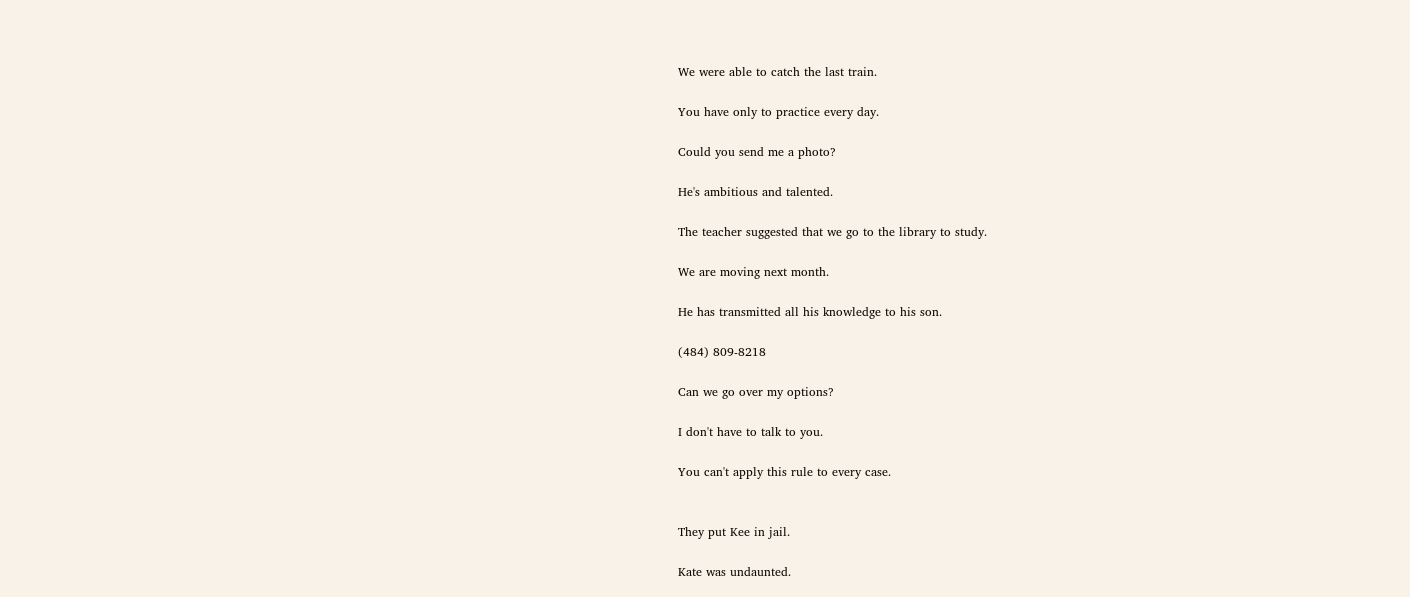We were able to catch the last train.

You have only to practice every day.

Could you send me a photo?

He's ambitious and talented.

The teacher suggested that we go to the library to study.

We are moving next month.

He has transmitted all his knowledge to his son.

(484) 809-8218

Can we go over my options?

I don't have to talk to you.

You can't apply this rule to every case.


They put Kee in jail.

Kate was undaunted.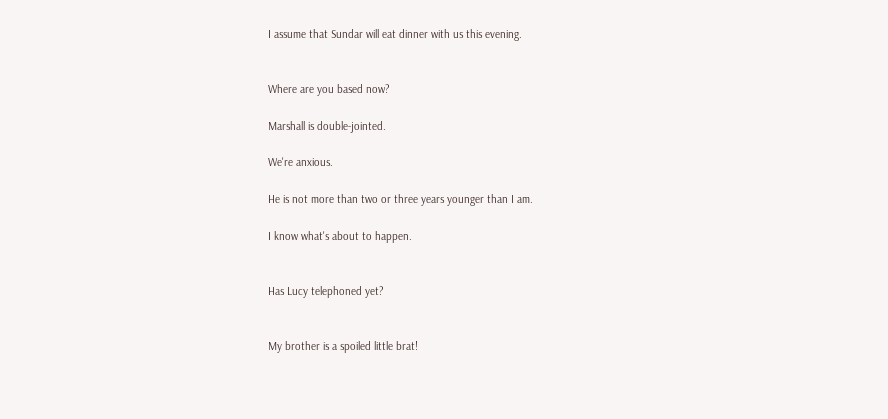I assume that Sundar will eat dinner with us this evening.


Where are you based now?

Marshall is double-jointed.

We're anxious.

He is not more than two or three years younger than I am.

I know what's about to happen.


Has Lucy telephoned yet?


My brother is a spoiled little brat!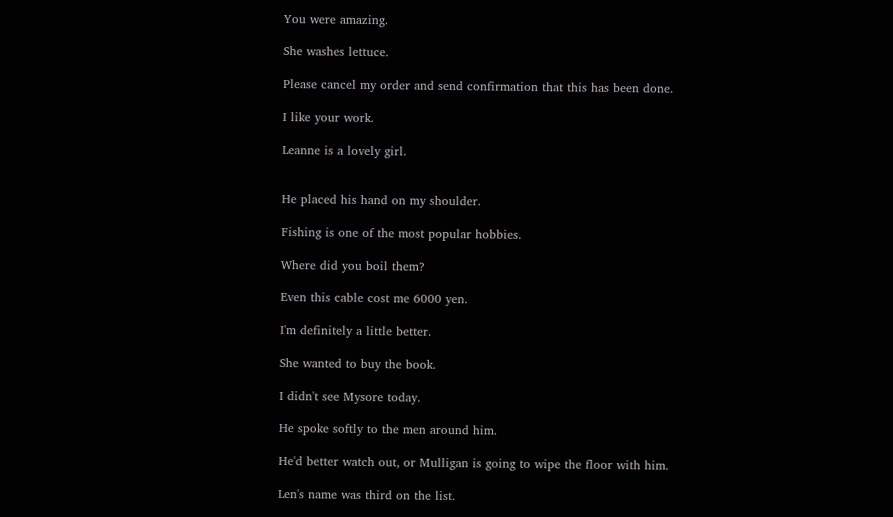You were amazing.

She washes lettuce.

Please cancel my order and send confirmation that this has been done.

I like your work.

Leanne is a lovely girl.


He placed his hand on my shoulder.

Fishing is one of the most popular hobbies.

Where did you boil them?

Even this cable cost me 6000 yen.

I'm definitely a little better.

She wanted to buy the book.

I didn't see Mysore today.

He spoke softly to the men around him.

He'd better watch out, or Mulligan is going to wipe the floor with him.

Len's name was third on the list.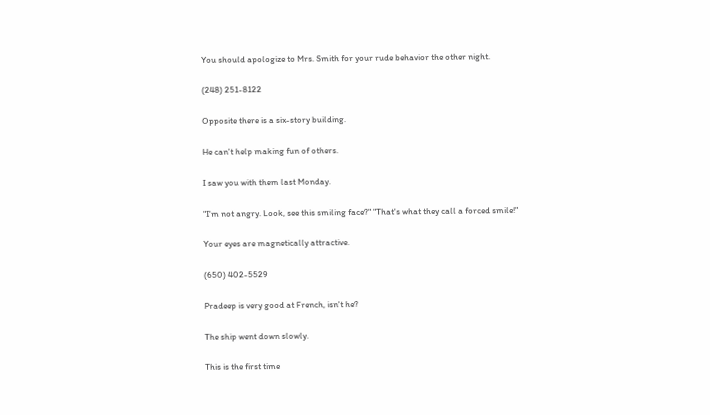You should apologize to Mrs. Smith for your rude behavior the other night.

(248) 251-8122

Opposite there is a six-story building.

He can't help making fun of others.

I saw you with them last Monday.

"I'm not angry. Look, see this smiling face?" "That's what they call a forced smile!"

Your eyes are magnetically attractive.

(650) 402-5529

Pradeep is very good at French, isn't he?

The ship went down slowly.

This is the first time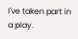I've taken part in a play.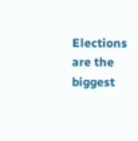Elections are the biggest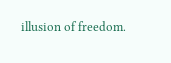illusion of freedom.